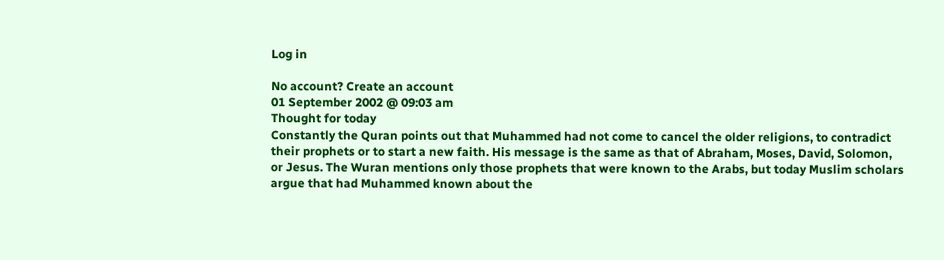Log in

No account? Create an account
01 September 2002 @ 09:03 am
Thought for today
Constantly the Quran points out that Muhammed had not come to cancel the older religions, to contradict their prophets or to start a new faith. His message is the same as that of Abraham, Moses, David, Solomon, or Jesus. The Wuran mentions only those prophets that were known to the Arabs, but today Muslim scholars argue that had Muhammed known about the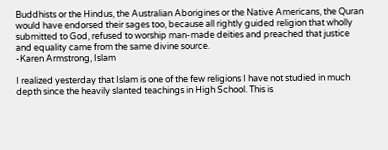Buddhists or the Hindus, the Australian Aborigines or the Native Americans, the Quran would have endorsed their sages too, because all rightly guided religion that wholly submitted to God, refused to worship man-made deities and preached that justice and equality came from the same divine source.
-Karen Armstrong, Islam

I realized yesterday that Islam is one of the few religions I have not studied in much depth since the heavily slanted teachings in High School. This is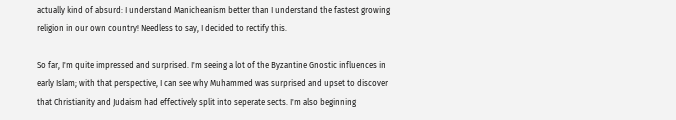actually kind of absurd: I understand Manicheanism better than I understand the fastest growing religion in our own country! Needless to say, I decided to rectify this.

So far, I'm quite impressed and surprised. I'm seeing a lot of the Byzantine Gnostic influences in early Islam; with that perspective, I can see why Muhammed was surprised and upset to discover that Christianity and Judaism had effectively split into seperate sects. I'm also beginning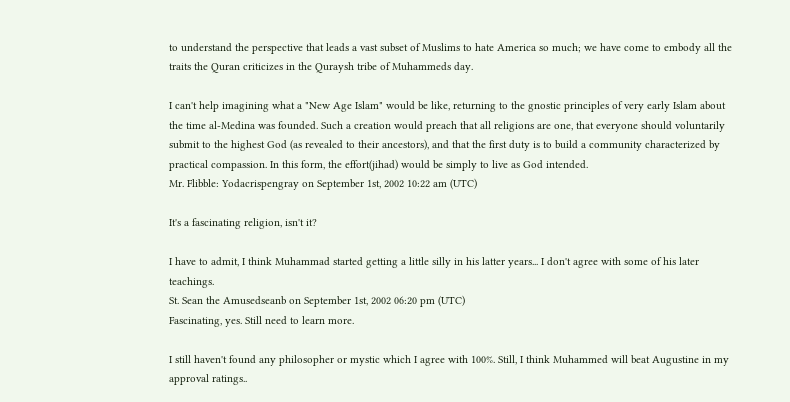to understand the perspective that leads a vast subset of Muslims to hate America so much; we have come to embody all the traits the Quran criticizes in the Quraysh tribe of Muhammeds day.

I can't help imagining what a "New Age Islam" would be like, returning to the gnostic principles of very early Islam about the time al-Medina was founded. Such a creation would preach that all religions are one, that everyone should voluntarily submit to the highest God (as revealed to their ancestors), and that the first duty is to build a community characterized by practical compassion. In this form, the effort(jihad) would be simply to live as God intended.
Mr. Flibble: Yodacrispengray on September 1st, 2002 10:22 am (UTC)

It's a fascinating religion, isn't it?

I have to admit, I think Muhammad started getting a little silly in his latter years... I don't agree with some of his later teachings.
St. Sean the Amusedseanb on September 1st, 2002 06:20 pm (UTC)
Fascinating, yes. Still need to learn more.

I still haven't found any philosopher or mystic which I agree with 100%. Still, I think Muhammed will beat Augustine in my approval ratings..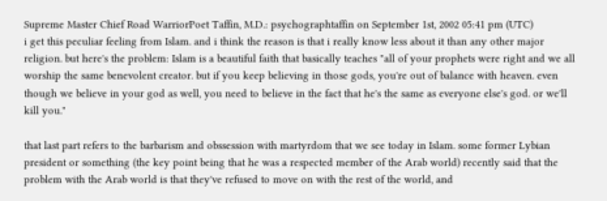Supreme Master Chief Road WarriorPoet Taffin, M.D.: psychographtaffin on September 1st, 2002 05:41 pm (UTC)
i get this peculiar feeling from Islam. and i think the reason is that i really know less about it than any other major religion. but here's the problem: Islam is a beautiful faith that basically teaches "all of your prophets were right and we all worship the same benevolent creator. but if you keep believing in those gods, you're out of balance with heaven. even though we believe in your god as well, you need to believe in the fact that he's the same as everyone else's god. or we'll kill you."

that last part refers to the barbarism and obssession with martyrdom that we see today in Islam. some former Lybian president or something (the key point being that he was a respected member of the Arab world) recently said that the problem with the Arab world is that they've refused to move on with the rest of the world, and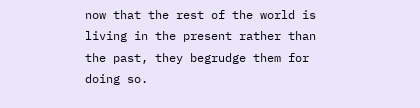now that the rest of the world is living in the present rather than the past, they begrudge them for doing so.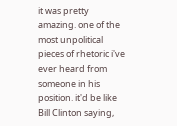it was pretty amazing. one of the most unpolitical pieces of rhetoric i've ever heard from someone in his position. it'd be like Bill Clinton saying,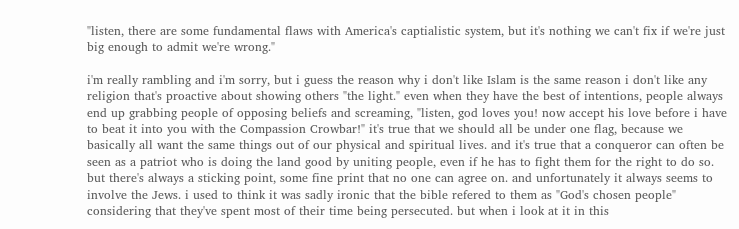"listen, there are some fundamental flaws with America's captialistic system, but it's nothing we can't fix if we're just big enough to admit we're wrong."

i'm really rambling and i'm sorry, but i guess the reason why i don't like Islam is the same reason i don't like any religion that's proactive about showing others "the light." even when they have the best of intentions, people always end up grabbing people of opposing beliefs and screaming, "listen, god loves you! now accept his love before i have to beat it into you with the Compassion Crowbar!" it's true that we should all be under one flag, because we basically all want the same things out of our physical and spiritual lives. and it's true that a conqueror can often be seen as a patriot who is doing the land good by uniting people, even if he has to fight them for the right to do so. but there's always a sticking point, some fine print that no one can agree on. and unfortunately it always seems to involve the Jews. i used to think it was sadly ironic that the bible refered to them as "God's chosen people" considering that they've spent most of their time being persecuted. but when i look at it in this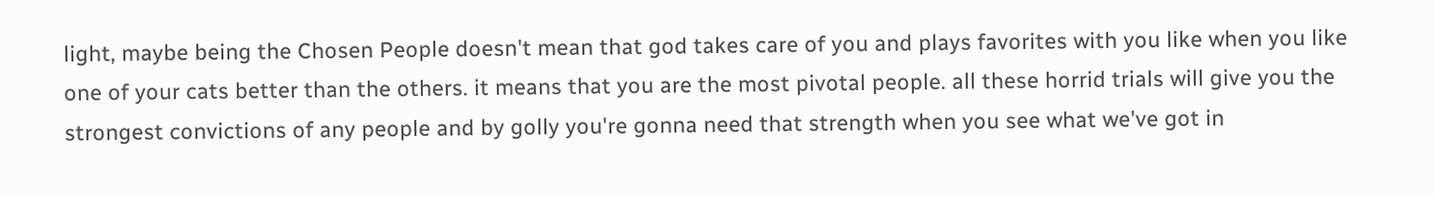light, maybe being the Chosen People doesn't mean that god takes care of you and plays favorites with you like when you like one of your cats better than the others. it means that you are the most pivotal people. all these horrid trials will give you the strongest convictions of any people and by golly you're gonna need that strength when you see what we've got in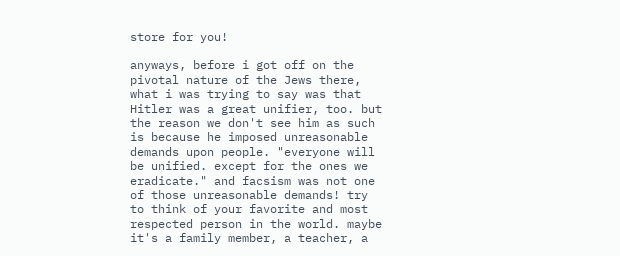store for you!

anyways, before i got off on the pivotal nature of the Jews there, what i was trying to say was that Hitler was a great unifier, too. but the reason we don't see him as such is because he imposed unreasonable demands upon people. "everyone will be unified. except for the ones we eradicate." and facsism was not one of those unreasonable demands! try to think of your favorite and most respected person in the world. maybe it's a family member, a teacher, a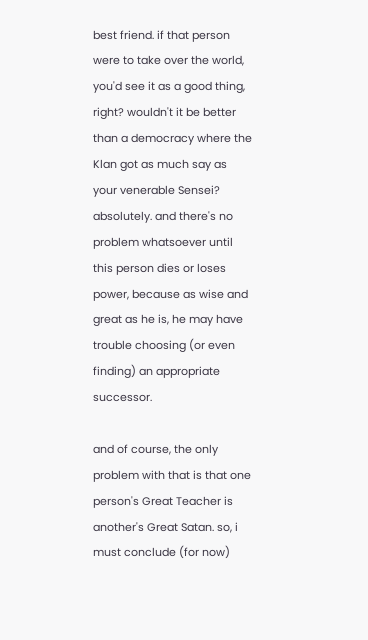best friend. if that person were to take over the world, you'd see it as a good thing, right? wouldn't it be better than a democracy where the Klan got as much say as your venerable Sensei? absolutely. and there's no problem whatsoever until this person dies or loses power, because as wise and great as he is, he may have trouble choosing (or even finding) an appropriate successor.

and of course, the only problem with that is that one person's Great Teacher is another's Great Satan. so, i must conclude (for now)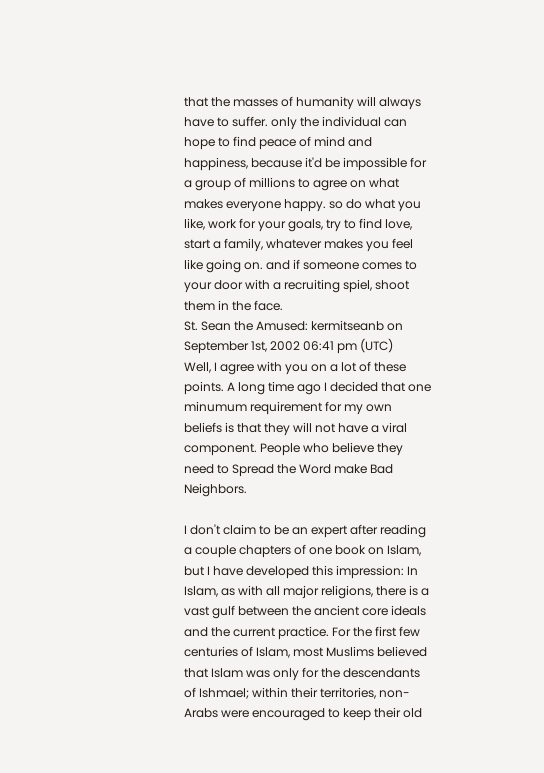that the masses of humanity will always have to suffer. only the individual can hope to find peace of mind and happiness, because it'd be impossible for a group of millions to agree on what makes everyone happy. so do what you like, work for your goals, try to find love, start a family, whatever makes you feel like going on. and if someone comes to your door with a recruiting spiel, shoot them in the face.
St. Sean the Amused: kermitseanb on September 1st, 2002 06:41 pm (UTC)
Well, I agree with you on a lot of these points. A long time ago I decided that one minumum requirement for my own beliefs is that they will not have a viral component. People who believe they need to Spread the Word make Bad Neighbors.

I don't claim to be an expert after reading a couple chapters of one book on Islam, but I have developed this impression: In Islam, as with all major religions, there is a vast gulf between the ancient core ideals and the current practice. For the first few centuries of Islam, most Muslims believed that Islam was only for the descendants of Ishmael; within their territories, non-Arabs were encouraged to keep their old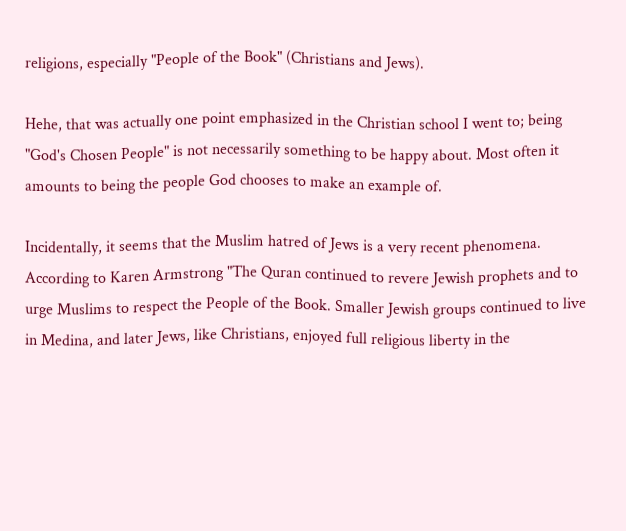religions, especially "People of the Book" (Christians and Jews).

Hehe, that was actually one point emphasized in the Christian school I went to; being "God's Chosen People" is not necessarily something to be happy about. Most often it amounts to being the people God chooses to make an example of.

Incidentally, it seems that the Muslim hatred of Jews is a very recent phenomena. According to Karen Armstrong "The Quran continued to revere Jewish prophets and to urge Muslims to respect the People of the Book. Smaller Jewish groups continued to live in Medina, and later Jews, like Christians, enjoyed full religious liberty in the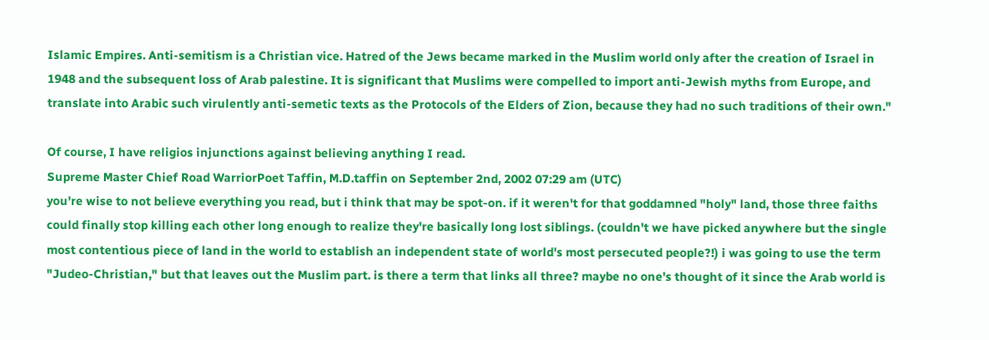Islamic Empires. Anti-semitism is a Christian vice. Hatred of the Jews became marked in the Muslim world only after the creation of Israel in 1948 and the subsequent loss of Arab palestine. It is significant that Muslims were compelled to import anti-Jewish myths from Europe, and translate into Arabic such virulently anti-semetic texts as the Protocols of the Elders of Zion, because they had no such traditions of their own."

Of course, I have religios injunctions against believing anything I read.
Supreme Master Chief Road WarriorPoet Taffin, M.D.taffin on September 2nd, 2002 07:29 am (UTC)
you're wise to not believe everything you read, but i think that may be spot-on. if it weren't for that goddamned "holy" land, those three faiths could finally stop killing each other long enough to realize they're basically long lost siblings. (couldn't we have picked anywhere but the single most contentious piece of land in the world to establish an independent state of world's most persecuted people?!) i was going to use the term "Judeo-Christian," but that leaves out the Muslim part. is there a term that links all three? maybe no one's thought of it since the Arab world is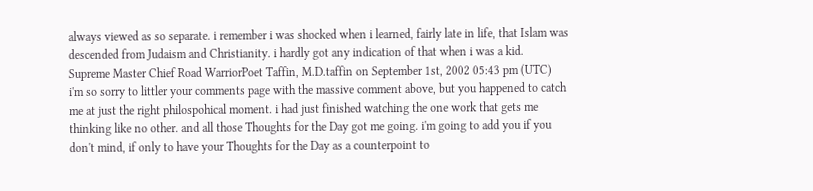always viewed as so separate. i remember i was shocked when i learned, fairly late in life, that Islam was descended from Judaism and Christianity. i hardly got any indication of that when i was a kid.
Supreme Master Chief Road WarriorPoet Taffin, M.D.taffin on September 1st, 2002 05:43 pm (UTC)
i'm so sorry to littler your comments page with the massive comment above, but you happened to catch me at just the right philospohical moment. i had just finished watching the one work that gets me thinking like no other. and all those Thoughts for the Day got me going. i'm going to add you if you don't mind, if only to have your Thoughts for the Day as a counterpoint to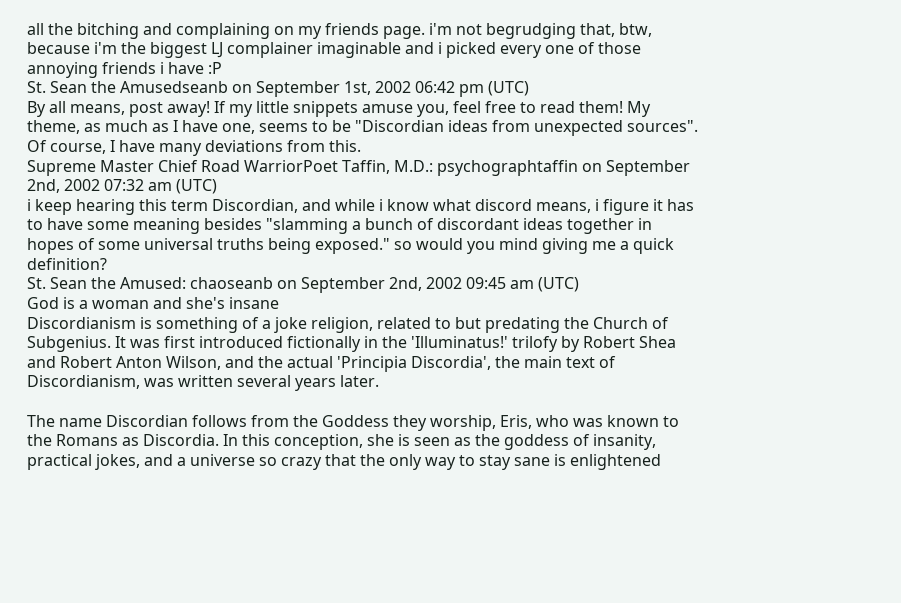all the bitching and complaining on my friends page. i'm not begrudging that, btw, because i'm the biggest LJ complainer imaginable and i picked every one of those annoying friends i have :P
St. Sean the Amusedseanb on September 1st, 2002 06:42 pm (UTC)
By all means, post away! If my little snippets amuse you, feel free to read them! My theme, as much as I have one, seems to be "Discordian ideas from unexpected sources". Of course, I have many deviations from this.
Supreme Master Chief Road WarriorPoet Taffin, M.D.: psychographtaffin on September 2nd, 2002 07:32 am (UTC)
i keep hearing this term Discordian, and while i know what discord means, i figure it has to have some meaning besides "slamming a bunch of discordant ideas together in hopes of some universal truths being exposed." so would you mind giving me a quick definition?
St. Sean the Amused: chaoseanb on September 2nd, 2002 09:45 am (UTC)
God is a woman and she's insane
Discordianism is something of a joke religion, related to but predating the Church of Subgenius. It was first introduced fictionally in the 'Illuminatus!' trilofy by Robert Shea and Robert Anton Wilson, and the actual 'Principia Discordia', the main text of Discordianism, was written several years later.

The name Discordian follows from the Goddess they worship, Eris, who was known to the Romans as Discordia. In this conception, she is seen as the goddess of insanity, practical jokes, and a universe so crazy that the only way to stay sane is enlightened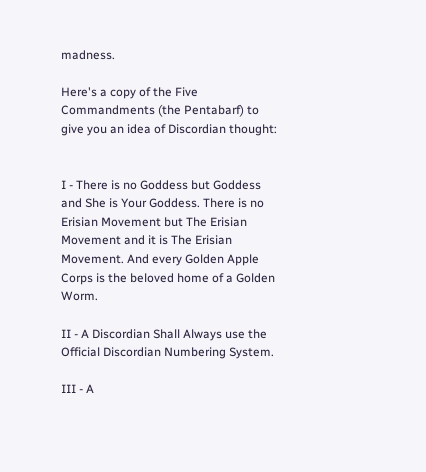madness.

Here's a copy of the Five Commandments (the Pentabarf) to give you an idea of Discordian thought:


I - There is no Goddess but Goddess and She is Your Goddess. There is no Erisian Movement but The Erisian Movement and it is The Erisian Movement. And every Golden Apple Corps is the beloved home of a Golden Worm.

II - A Discordian Shall Always use the Official Discordian Numbering System.

III - A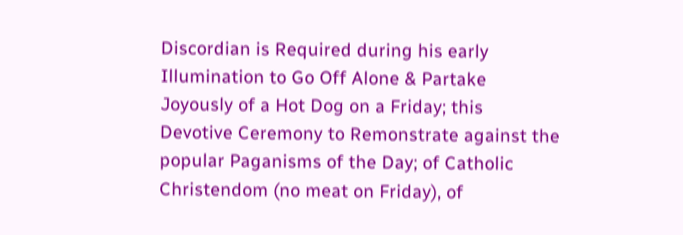Discordian is Required during his early Illumination to Go Off Alone & Partake Joyously of a Hot Dog on a Friday; this Devotive Ceremony to Remonstrate against the popular Paganisms of the Day; of Catholic Christendom (no meat on Friday), of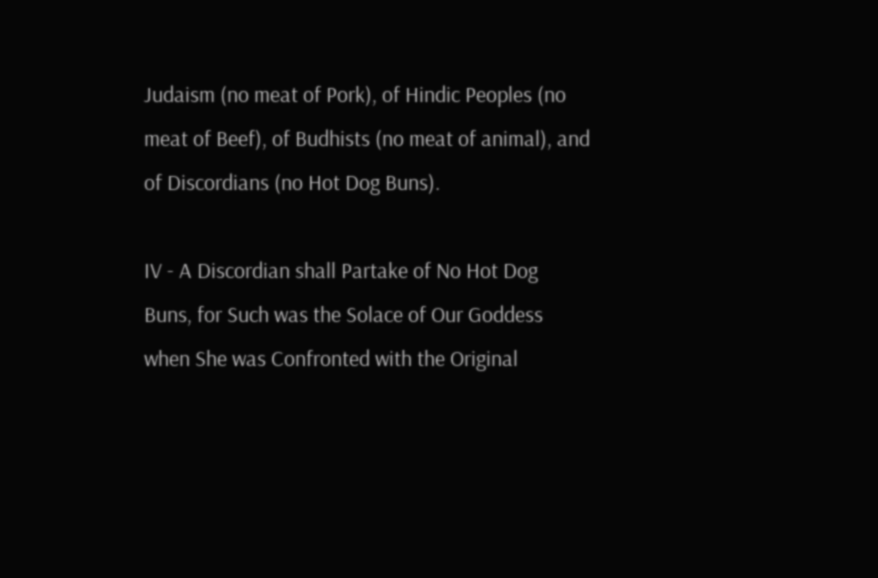Judaism (no meat of Pork), of Hindic Peoples (no meat of Beef), of Budhists (no meat of animal), and of Discordians (no Hot Dog Buns).

IV - A Discordian shall Partake of No Hot Dog Buns, for Such was the Solace of Our Goddess when She was Confronted with the Original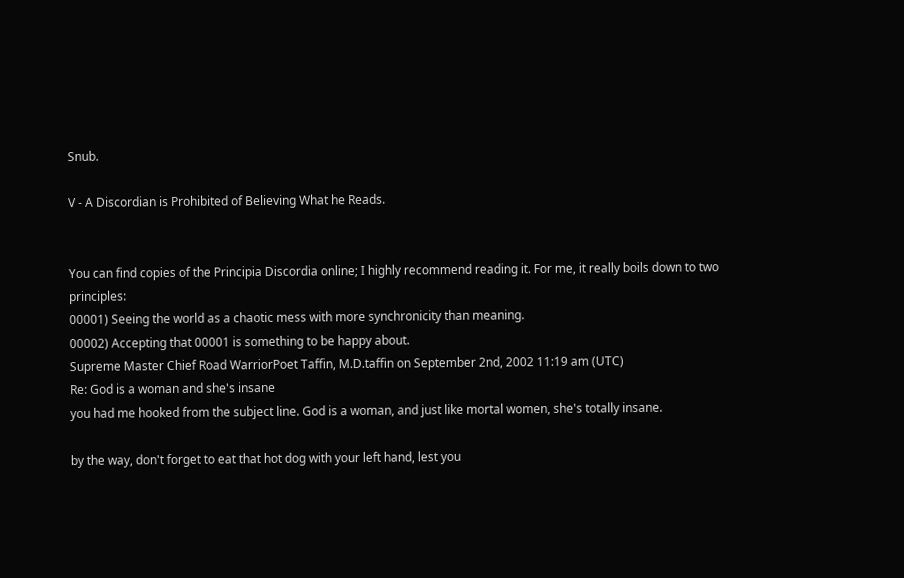Snub.

V - A Discordian is Prohibited of Believing What he Reads.


You can find copies of the Principia Discordia online; I highly recommend reading it. For me, it really boils down to two principles:
00001) Seeing the world as a chaotic mess with more synchronicity than meaning.
00002) Accepting that 00001 is something to be happy about.
Supreme Master Chief Road WarriorPoet Taffin, M.D.taffin on September 2nd, 2002 11:19 am (UTC)
Re: God is a woman and she's insane
you had me hooked from the subject line. God is a woman, and just like mortal women, she's totally insane.

by the way, don't forget to eat that hot dog with your left hand, lest you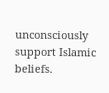unconsciously support Islamic beliefs.